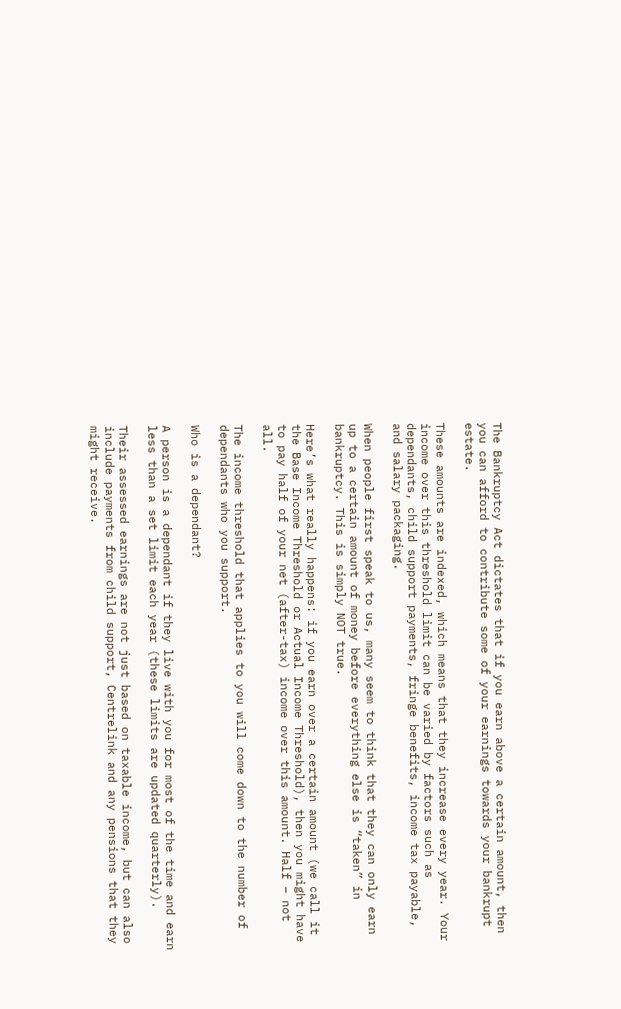The Bankruptcy Act dictates that if you earn above a certain amount, then you can afford to contribute some of your earnings towards your bankrupt estate.

These amounts are indexed, which means that they increase every year. Your income over this threshold limit can be varied by factors such as dependants, child support payments, fringe benefits, income tax payable, and salary packaging.

When people first speak to us, many seem to think that they can only earn up to a certain amount of money before everything else is “taken” in bankruptcy. This is simply NOT true.

Here’s what really happens: if you earn over a certain amount (we call it the Base Income Threshold or Actual Income Threshold), then you might have to pay half of your net (after-tax) income over this amount. Half – not all.

The income threshold that applies to you will come down to the number of dependants who you support.

Who is a dependant?

A person is a dependant if they live with you for most of the time and earn less than a set limit each year (these limits are updated quarterly).

Their assessed earnings are not just based on taxable income, but can also include payments from child support, Centrelink and any pensions that they might receive.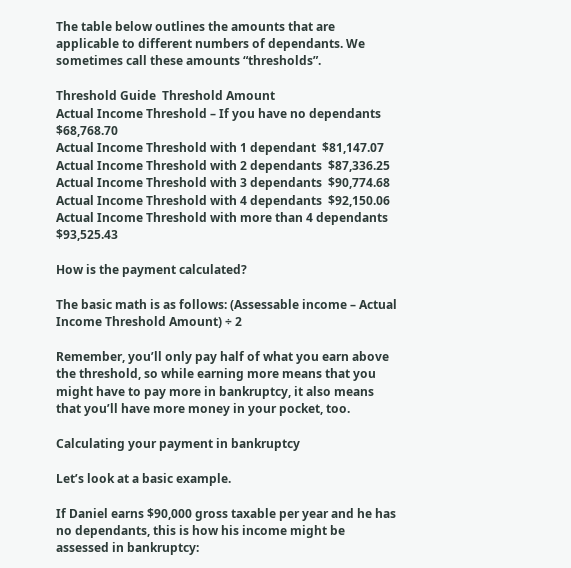The table below outlines the amounts that are applicable to different numbers of dependants. We sometimes call these amounts “thresholds”.

Threshold Guide  Threshold Amount
Actual Income Threshold – If you have no dependants $68,768.70
Actual Income Threshold with 1 dependant  $81,147.07
Actual Income Threshold with 2 dependants  $87,336.25
Actual Income Threshold with 3 dependants  $90,774.68
Actual Income Threshold with 4 dependants  $92,150.06
Actual Income Threshold with more than 4 dependants $93,525.43

How is the payment calculated?

The basic math is as follows: (Assessable income – Actual Income Threshold Amount) ÷ 2

Remember, you’ll only pay half of what you earn above the threshold, so while earning more means that you might have to pay more in bankruptcy, it also means that you’ll have more money in your pocket, too.

Calculating your payment in bankruptcy

Let’s look at a basic example.

If Daniel earns $90,000 gross taxable per year and he has no dependants, this is how his income might be assessed in bankruptcy: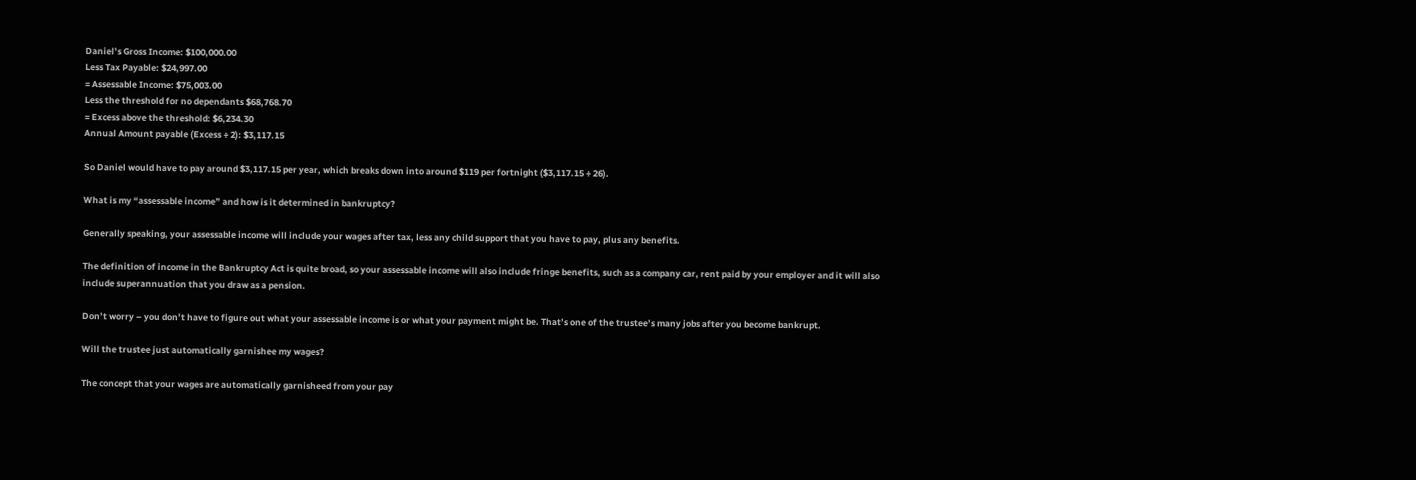Daniel’s Gross Income: $100,000.00
Less Tax Payable: $24,997.00
= Assessable Income: $75,003.00
Less the threshold for no dependants $68,768.70
= Excess above the threshold: $6,234.30
Annual Amount payable (Excess ÷ 2): $3,117.15

So Daniel would have to pay around $3,117.15 per year, which breaks down into around $119 per fortnight ($3,117.15 ÷ 26).

What is my “assessable income” and how is it determined in bankruptcy?

Generally speaking, your assessable income will include your wages after tax, less any child support that you have to pay, plus any benefits.

The definition of income in the Bankruptcy Act is quite broad, so your assessable income will also include fringe benefits, such as a company car, rent paid by your employer and it will also include superannuation that you draw as a pension.

Don’t worry – you don’t have to figure out what your assessable income is or what your payment might be. That’s one of the trustee’s many jobs after you become bankrupt.

Will the trustee just automatically garnishee my wages?

The concept that your wages are automatically garnisheed from your pay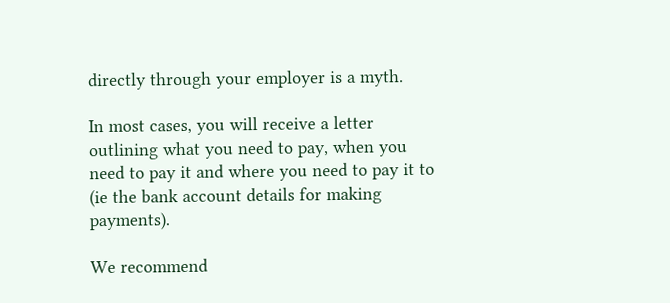directly through your employer is a myth.

In most cases, you will receive a letter outlining what you need to pay, when you need to pay it and where you need to pay it to (ie the bank account details for making payments).

We recommend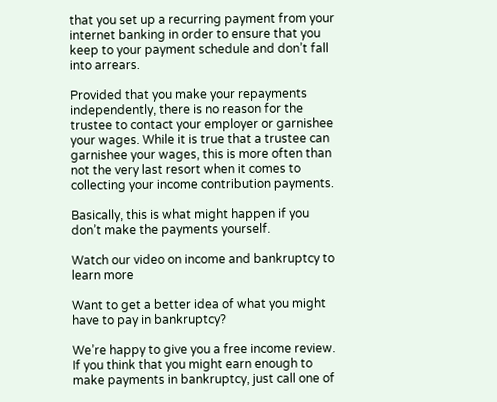that you set up a recurring payment from your internet banking in order to ensure that you keep to your payment schedule and don’t fall into arrears.

Provided that you make your repayments independently, there is no reason for the trustee to contact your employer or garnishee your wages. While it is true that a trustee can garnishee your wages, this is more often than not the very last resort when it comes to collecting your income contribution payments.

Basically, this is what might happen if you don’t make the payments yourself.

Watch our video on income and bankruptcy to learn more

Want to get a better idea of what you might have to pay in bankruptcy?

We’re happy to give you a free income review. If you think that you might earn enough to make payments in bankruptcy, just call one of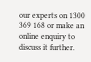our experts on 1300 369 168 or make an online enquiry to discuss it further.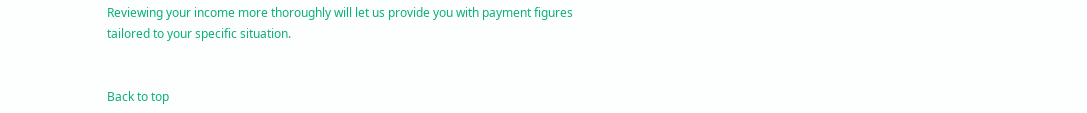Reviewing your income more thoroughly will let us provide you with payment figures tailored to your specific situation.


Back to top